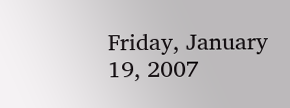Friday, January 19, 2007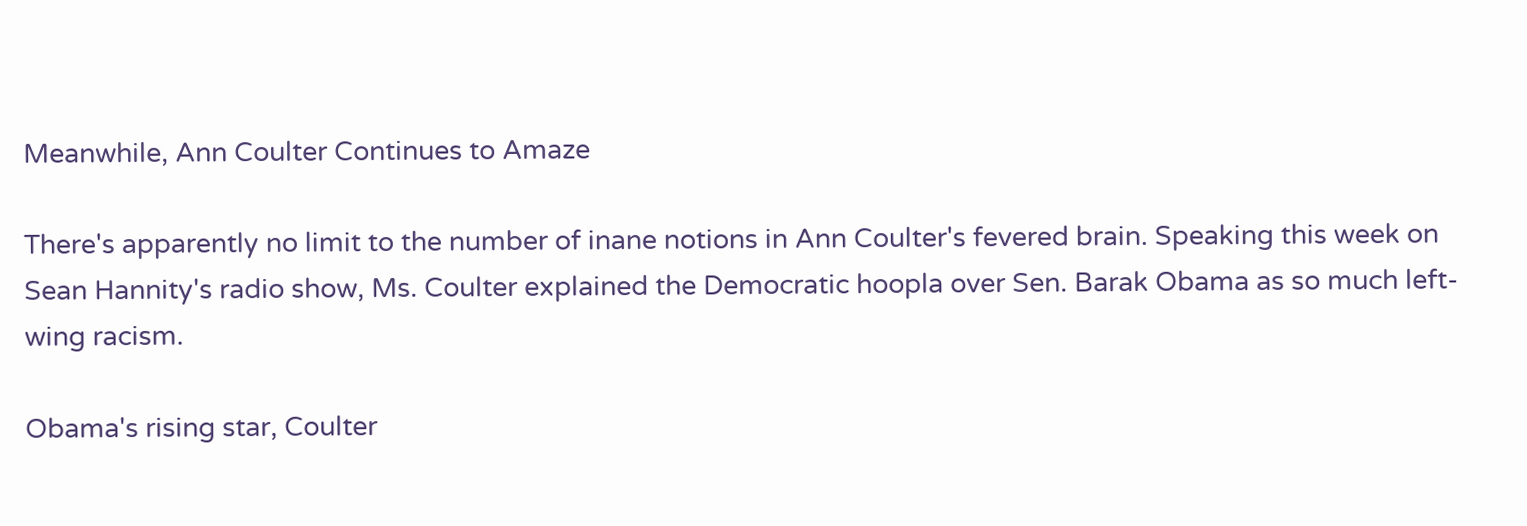Meanwhile, Ann Coulter Continues to Amaze

There's apparently no limit to the number of inane notions in Ann Coulter's fevered brain. Speaking this week on Sean Hannity's radio show, Ms. Coulter explained the Democratic hoopla over Sen. Barak Obama as so much left-wing racism.

Obama's rising star, Coulter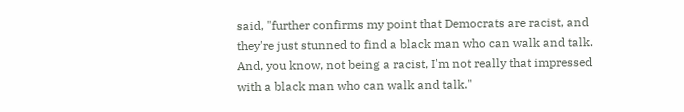said, "further confirms my point that Democrats are racist, and they're just stunned to find a black man who can walk and talk. And, you know, not being a racist, I'm not really that impressed with a black man who can walk and talk."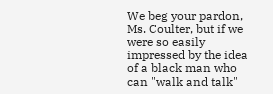We beg your pardon, Ms. Coulter, but if we were so easily impressed by the idea of a black man who can "walk and talk"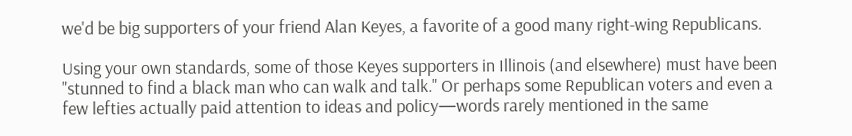we'd be big supporters of your friend Alan Keyes, a favorite of a good many right-wing Republicans.

Using your own standards, some of those Keyes supporters in Illinois (and elsewhere) must have been "stunned to find a black man who can walk and talk." Or perhaps some Republican voters and even a few lefties actually paid attention to ideas and policy—words rarely mentioned in the same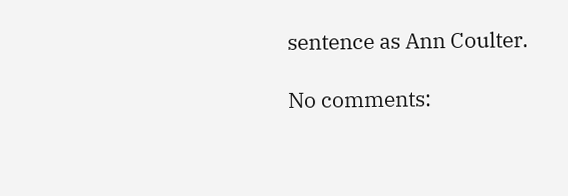sentence as Ann Coulter.

No comments: